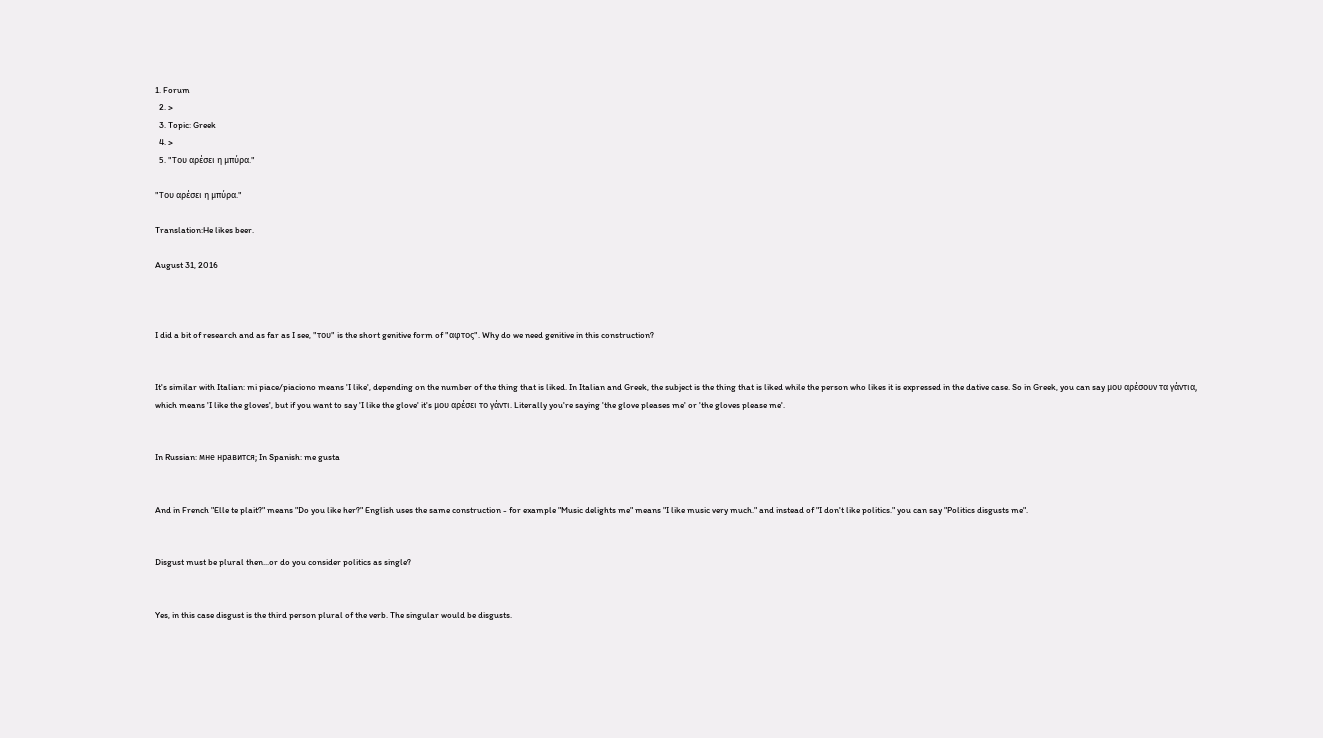1. Forum
  2. >
  3. Topic: Greek
  4. >
  5. "Του αρέσει η μπύρα."

"Του αρέσει η μπύρα."

Translation:He likes beer.

August 31, 2016



I did a bit of research and as far as I see, "του" is the short genitive form of "αφτος". Why do we need genitive in this construction?


It's similar with Italian: mi piace/piaciono means 'I like', depending on the number of the thing that is liked. In Italian and Greek, the subject is the thing that is liked while the person who likes it is expressed in the dative case. So in Greek, you can say μου αρέσουν τα γάντια, which means 'I like the gloves', but if you want to say 'I like the glove' it's μου αρέσει το γάντι. Literally you're saying 'the glove pleases me' or 'the gloves please me'.


In Russian: мне нравится; In Spanish: me gusta


And in French "Elle te plait?" means "Do you like her?" English uses the same construction - for example "Music delights me" means "I like music very much." and instead of "I don't like politics." you can say "Politics disgusts me".


Disgust must be plural then...or do you consider politics as single?


Yes, in this case disgust is the third person plural of the verb. The singular would be disgusts.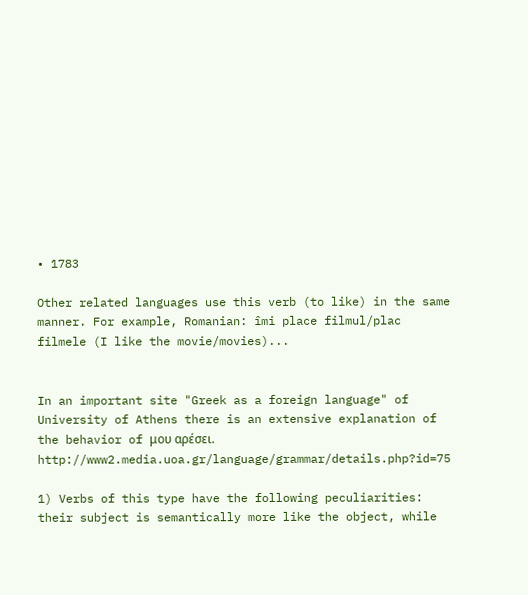• 1783

Other related languages use this verb (to like) in the same manner. For example, Romanian: îmi place filmul/plac filmele (I like the movie/movies)...


In an important site "Greek as a foreign language" of University of Athens there is an extensive explanation of the behavior of μου αρέσει. http://www2.media.uoa.gr/language/grammar/details.php?id=75

1) Verbs of this type have the following peculiarities: their subject is semantically more like the object, while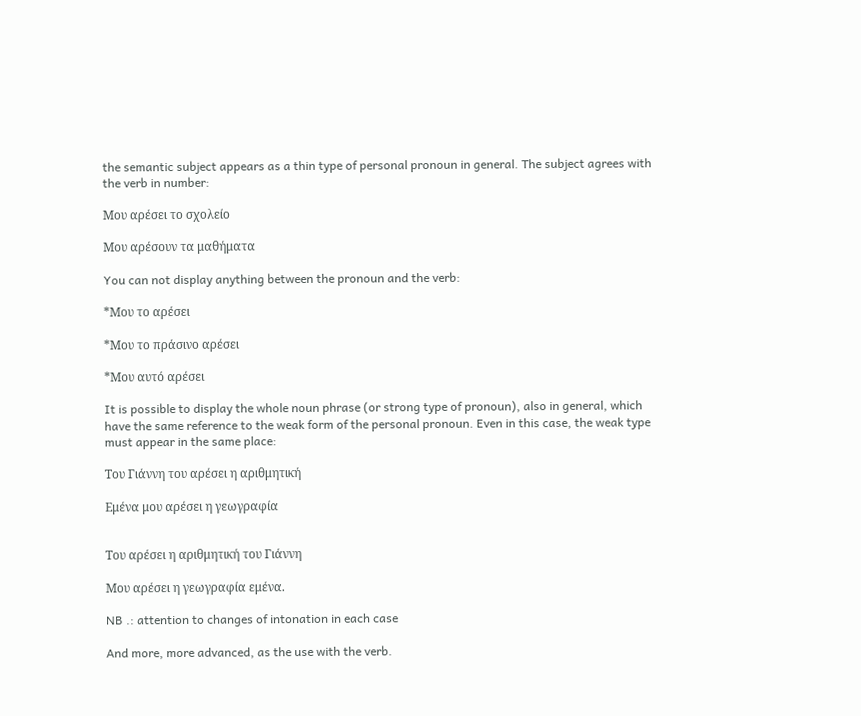the semantic subject appears as a thin type of personal pronoun in general. The subject agrees with the verb in number:

Μου αρέσει το σχολείο

Μου αρέσουν τα μαθήματα

You can not display anything between the pronoun and the verb:

*Μου το αρέσει

*Μου το πράσινο αρέσει

*Μου αυτό αρέσει

It is possible to display the whole noun phrase (or strong type of pronoun), also in general, which have the same reference to the weak form of the personal pronoun. Even in this case, the weak type must appear in the same place:

Του Γιάννη του αρέσει η αριθμητική

Εμένα μου αρέσει η γεωγραφία


Του αρέσει η αριθμητική του Γιάννη

Μου αρέσει η γεωγραφία εμένα.

NB .: attention to changes of intonation in each case

And more, more advanced, as the use with the verb.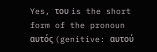Yes, του is the short form of the pronoun αυτός (genitive: αυτού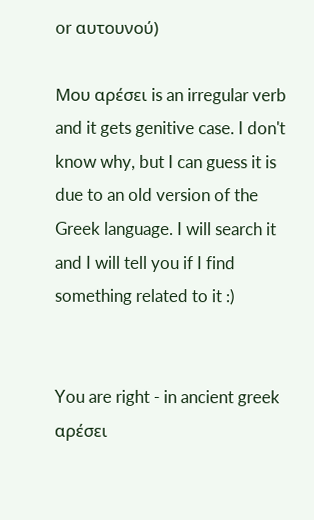or αυτουνού)

Μου αρέσει is an irregular verb and it gets genitive case. I don't know why, but I can guess it is due to an old version of the Greek language. I will search it and I will tell you if I find something related to it :)


You are right - in ancient greek αρέσει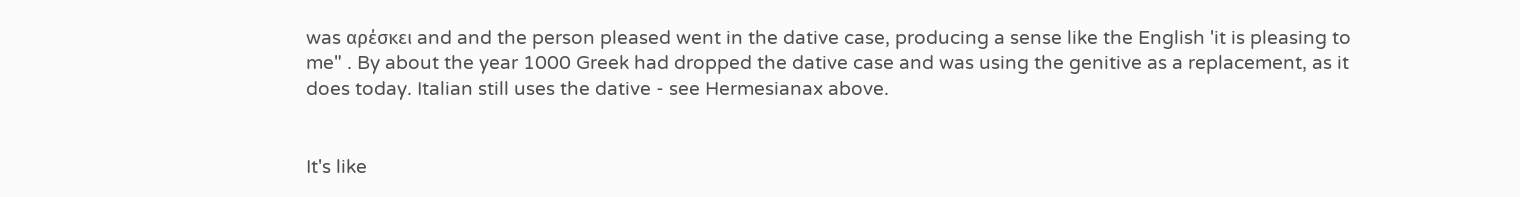was αρέσκει and and the person pleased went in the dative case, producing a sense like the English 'it is pleasing to me" . By about the year 1000 Greek had dropped the dative case and was using the genitive as a replacement, as it does today. Italian still uses the dative - see Hermesianax above.


It's like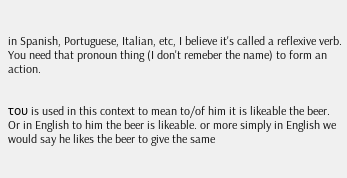in Spanish, Portuguese, Italian, etc, I believe it's called a reflexive verb. You need that pronoun thing (I don't remeber the name) to form an action.


του is used in this context to mean to/of him it is likeable the beer. Or in English to him the beer is likeable. or more simply in English we would say he likes the beer to give the same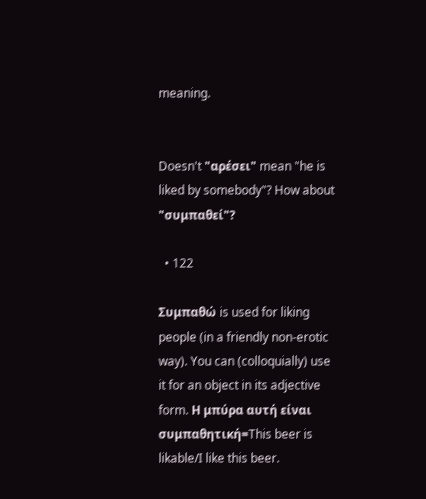meaning.


Doesn't "αρέσει" mean "he is liked by somebody"? How about "συμπαθεί"?

  • 122

Συμπαθώ is used for liking people (in a friendly non-erotic way). You can (colloquially) use it for an object in its adjective form. Η μπύρα αυτή είναι συμπαθητική=This beer is likable/I like this beer.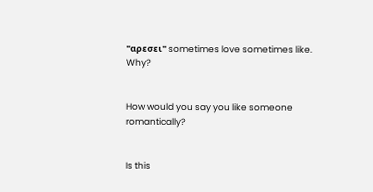"αρεσει" sometimes love sometimes like. Why?


How would you say you like someone romantically?


Is this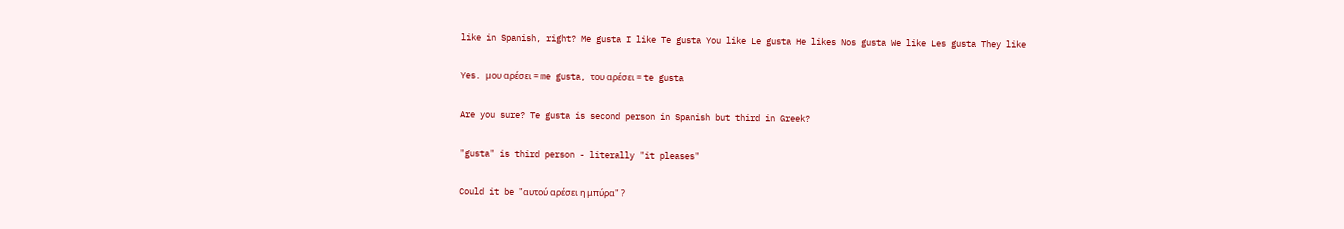like in Spanish, right? Me gusta I like Te gusta You like Le gusta He likes Nos gusta We like Les gusta They like


Yes. μου αρέσει = me gusta, του αρέσει = te gusta


Are you sure? Te gusta is second person in Spanish but third in Greek?


"gusta" is third person - literally "it pleases"


Could it be "αυτού αρέσει η μπύρα" ?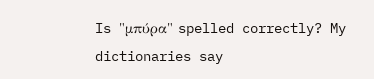Is "μπύρα" spelled correctly? My dictionaries say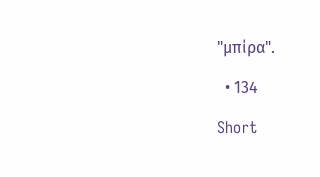"μπίρα".

  • 134

Short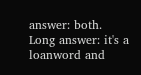answer: both.
Long answer: it's a loanword and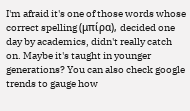I'm afraid it's one of those words whose correct spelling (μπίρα), decided one day by academics, didn't really catch on. Maybe it's taught in younger generations? You can also check google trends to gauge how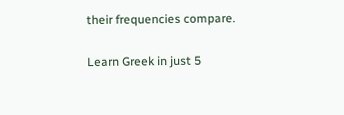their frequencies compare.

Learn Greek in just 5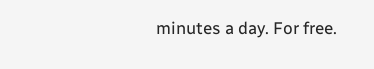minutes a day. For free.